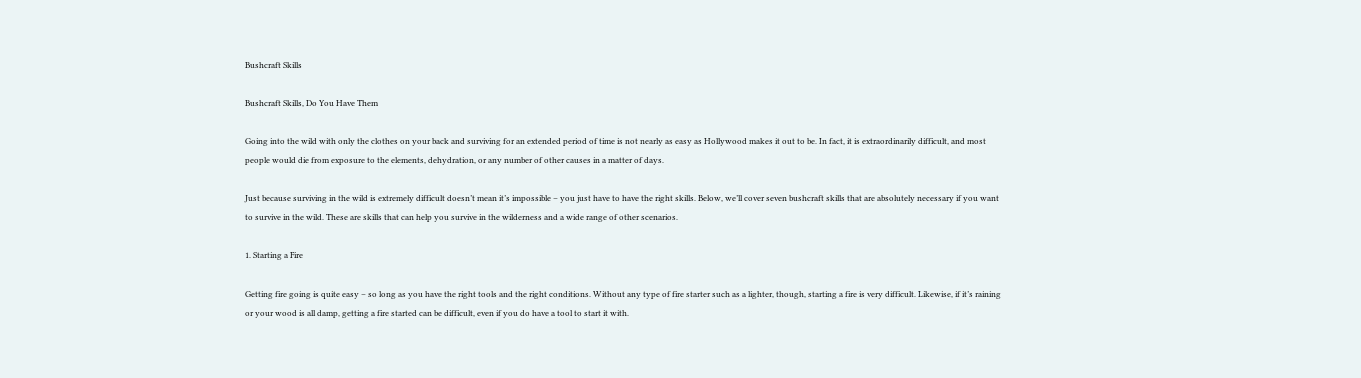Bushcraft Skills

Bushcraft Skills, Do You Have Them

Going into the wild with only the clothes on your back and surviving for an extended period of time is not nearly as easy as Hollywood makes it out to be. In fact, it is extraordinarily difficult, and most people would die from exposure to the elements, dehydration, or any number of other causes in a matter of days.

Just because surviving in the wild is extremely difficult doesn’t mean it’s impossible – you just have to have the right skills. Below, we’ll cover seven bushcraft skills that are absolutely necessary if you want to survive in the wild. These are skills that can help you survive in the wilderness and a wide range of other scenarios.

1. Starting a Fire

Getting fire going is quite easy – so long as you have the right tools and the right conditions. Without any type of fire starter such as a lighter, though, starting a fire is very difficult. Likewise, if it’s raining or your wood is all damp, getting a fire started can be difficult, even if you do have a tool to start it with.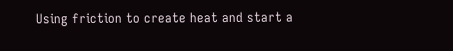Using friction to create heat and start a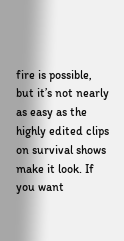fire is possible, but it’s not nearly as easy as the highly edited clips on survival shows make it look. If you want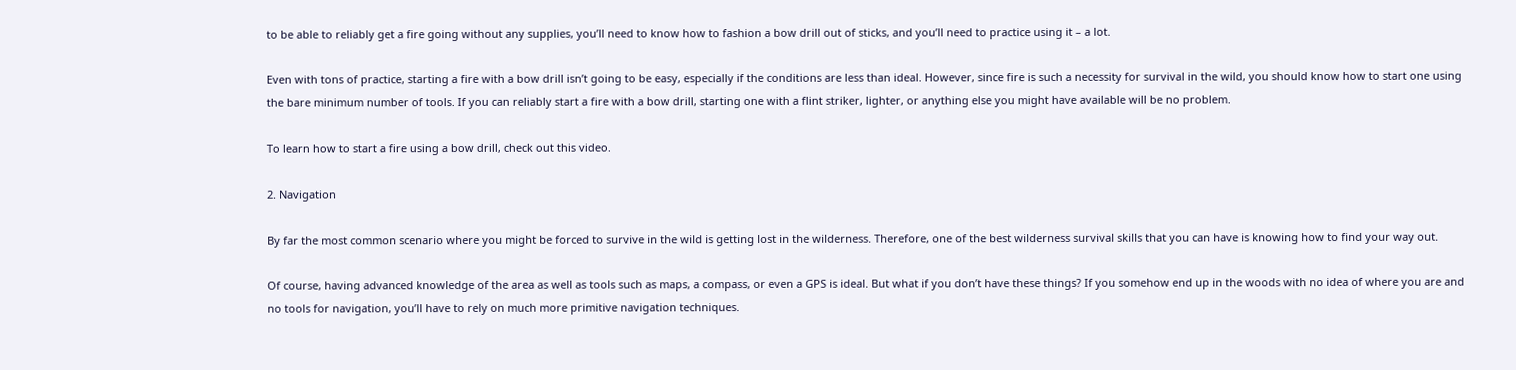to be able to reliably get a fire going without any supplies, you’ll need to know how to fashion a bow drill out of sticks, and you’ll need to practice using it – a lot.

Even with tons of practice, starting a fire with a bow drill isn’t going to be easy, especially if the conditions are less than ideal. However, since fire is such a necessity for survival in the wild, you should know how to start one using the bare minimum number of tools. If you can reliably start a fire with a bow drill, starting one with a flint striker, lighter, or anything else you might have available will be no problem.

To learn how to start a fire using a bow drill, check out this video.

2. Navigation

By far the most common scenario where you might be forced to survive in the wild is getting lost in the wilderness. Therefore, one of the best wilderness survival skills that you can have is knowing how to find your way out.

Of course, having advanced knowledge of the area as well as tools such as maps, a compass, or even a GPS is ideal. But what if you don’t have these things? If you somehow end up in the woods with no idea of where you are and no tools for navigation, you’ll have to rely on much more primitive navigation techniques.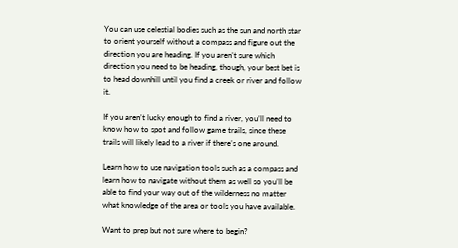You can use celestial bodies such as the sun and north star to orient yourself without a compass and figure out the direction you are heading. If you aren’t sure which direction you need to be heading, though, your best bet is to head downhill until you find a creek or river and follow it.

If you aren’t lucky enough to find a river, you’ll need to know how to spot and follow game trails, since these trails will likely lead to a river if there’s one around.

Learn how to use navigation tools such as a compass and learn how to navigate without them as well so you’ll be able to find your way out of the wilderness no matter what knowledge of the area or tools you have available.

Want to prep but not sure where to begin?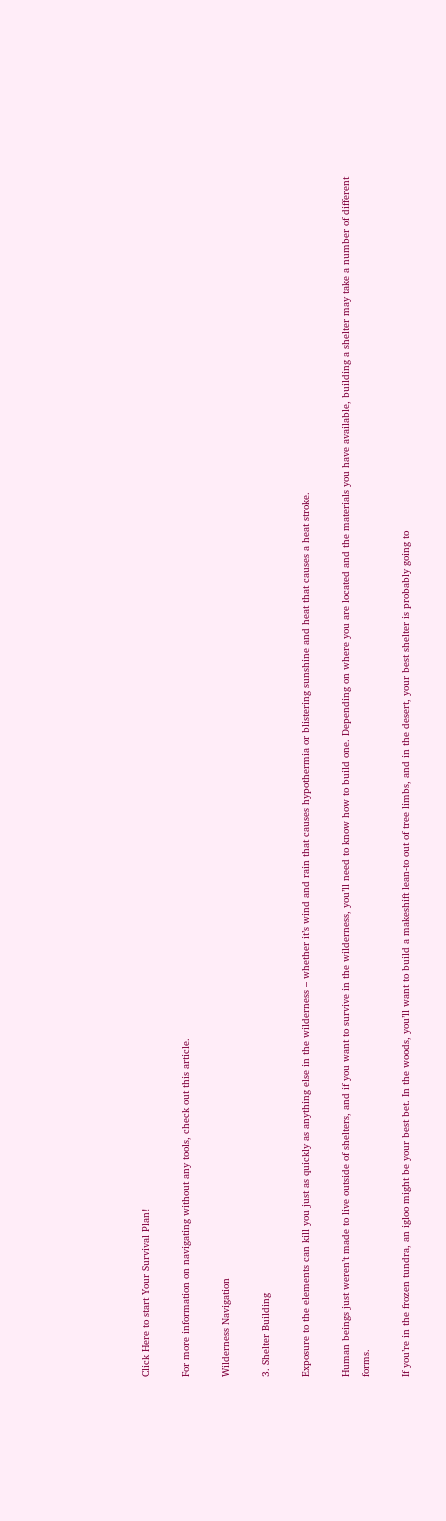Click Here to start Your Survival Plan!

For more information on navigating without any tools, check out this article.

Wilderness Navigation

3. Shelter Building

Exposure to the elements can kill you just as quickly as anything else in the wilderness – whether it’s wind and rain that causes hypothermia or blistering sunshine and heat that causes a heat stroke.

Human beings just weren’t made to live outside of shelters, and if you want to survive in the wilderness, you’ll need to know how to build one. Depending on where you are located and the materials you have available, building a shelter may take a number of different forms.

If you’re in the frozen tundra, an igloo might be your best bet. In the woods, you’ll want to build a makeshift lean-to out of tree limbs, and in the desert, your best shelter is probably going to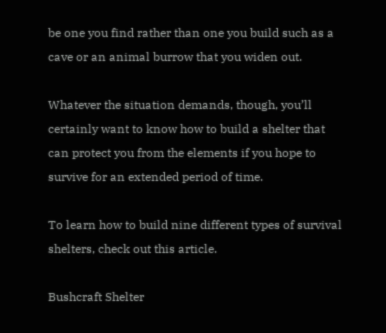be one you find rather than one you build such as a cave or an animal burrow that you widen out.

Whatever the situation demands, though, you’ll certainly want to know how to build a shelter that can protect you from the elements if you hope to survive for an extended period of time.

To learn how to build nine different types of survival shelters, check out this article.

Bushcraft Shelter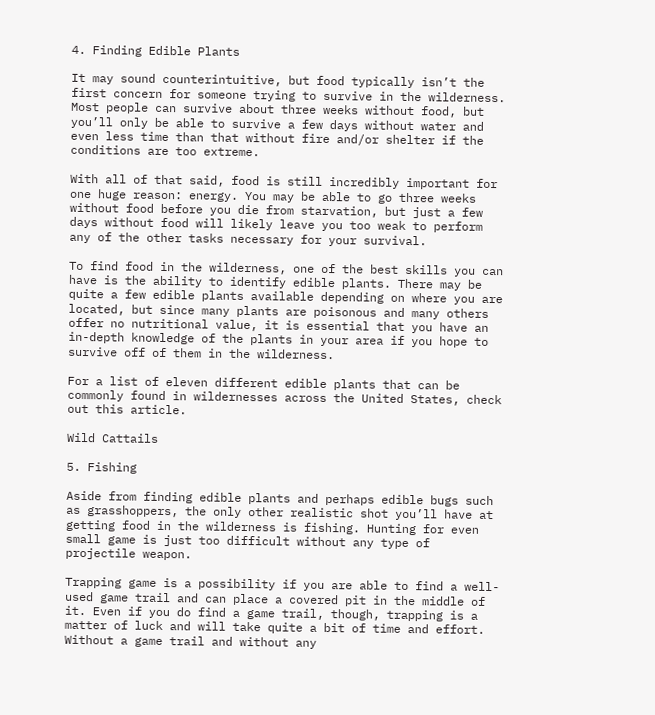4. Finding Edible Plants

It may sound counterintuitive, but food typically isn’t the first concern for someone trying to survive in the wilderness. Most people can survive about three weeks without food, but you’ll only be able to survive a few days without water and even less time than that without fire and/or shelter if the conditions are too extreme.

With all of that said, food is still incredibly important for one huge reason: energy. You may be able to go three weeks without food before you die from starvation, but just a few days without food will likely leave you too weak to perform any of the other tasks necessary for your survival.

To find food in the wilderness, one of the best skills you can have is the ability to identify edible plants. There may be quite a few edible plants available depending on where you are located, but since many plants are poisonous and many others offer no nutritional value, it is essential that you have an in-depth knowledge of the plants in your area if you hope to survive off of them in the wilderness.

For a list of eleven different edible plants that can be commonly found in wildernesses across the United States, check out this article.

Wild Cattails

5. Fishing

Aside from finding edible plants and perhaps edible bugs such as grasshoppers, the only other realistic shot you’ll have at getting food in the wilderness is fishing. Hunting for even small game is just too difficult without any type of projectile weapon.

Trapping game is a possibility if you are able to find a well-used game trail and can place a covered pit in the middle of it. Even if you do find a game trail, though, trapping is a matter of luck and will take quite a bit of time and effort. Without a game trail and without any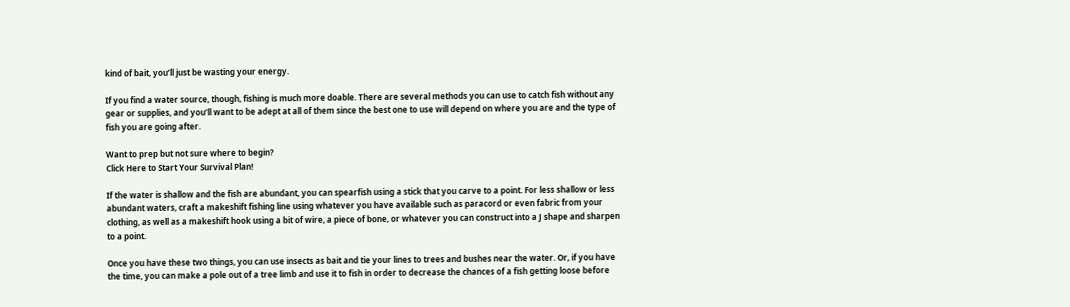kind of bait, you’ll just be wasting your energy.

If you find a water source, though, fishing is much more doable. There are several methods you can use to catch fish without any gear or supplies, and you’ll want to be adept at all of them since the best one to use will depend on where you are and the type of fish you are going after.

Want to prep but not sure where to begin?
Click Here to Start Your Survival Plan!

If the water is shallow and the fish are abundant, you can spearfish using a stick that you carve to a point. For less shallow or less abundant waters, craft a makeshift fishing line using whatever you have available such as paracord or even fabric from your clothing, as well as a makeshift hook using a bit of wire, a piece of bone, or whatever you can construct into a J shape and sharpen to a point.

Once you have these two things, you can use insects as bait and tie your lines to trees and bushes near the water. Or, if you have the time, you can make a pole out of a tree limb and use it to fish in order to decrease the chances of a fish getting loose before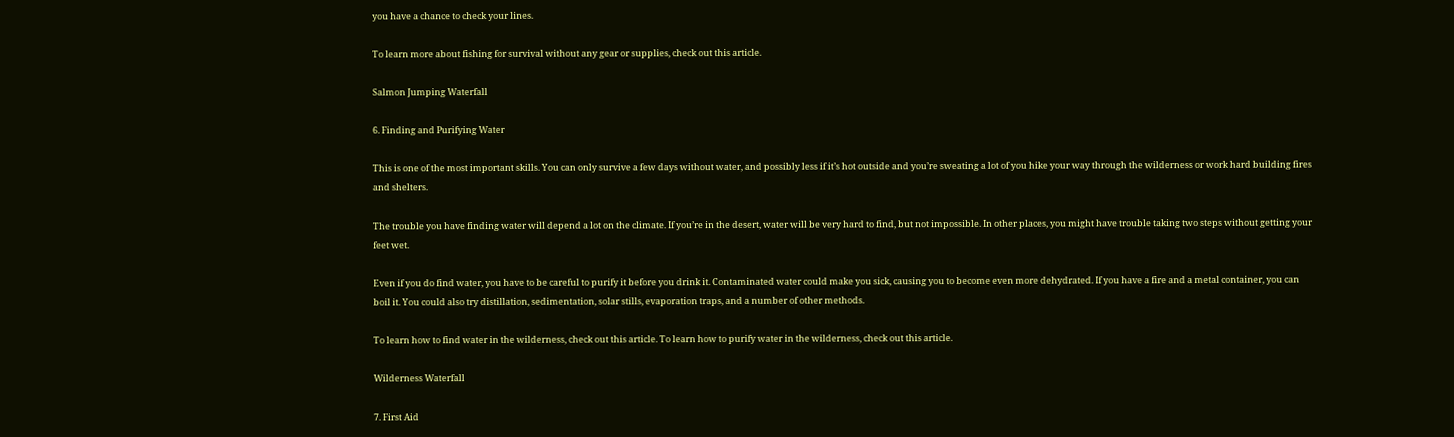you have a chance to check your lines.

To learn more about fishing for survival without any gear or supplies, check out this article.

Salmon Jumping Waterfall

6. Finding and Purifying Water

This is one of the most important skills. You can only survive a few days without water, and possibly less if it’s hot outside and you’re sweating a lot of you hike your way through the wilderness or work hard building fires and shelters.

The trouble you have finding water will depend a lot on the climate. If you’re in the desert, water will be very hard to find, but not impossible. In other places, you might have trouble taking two steps without getting your feet wet.

Even if you do find water, you have to be careful to purify it before you drink it. Contaminated water could make you sick, causing you to become even more dehydrated. If you have a fire and a metal container, you can boil it. You could also try distillation, sedimentation, solar stills, evaporation traps, and a number of other methods.

To learn how to find water in the wilderness, check out this article. To learn how to purify water in the wilderness, check out this article.

Wilderness Waterfall

7. First Aid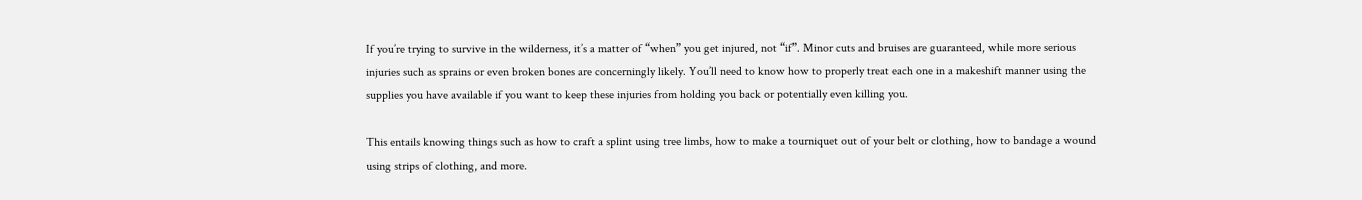If you’re trying to survive in the wilderness, it’s a matter of “when” you get injured, not “if”. Minor cuts and bruises are guaranteed, while more serious injuries such as sprains or even broken bones are concerningly likely. You’ll need to know how to properly treat each one in a makeshift manner using the supplies you have available if you want to keep these injuries from holding you back or potentially even killing you.

This entails knowing things such as how to craft a splint using tree limbs, how to make a tourniquet out of your belt or clothing, how to bandage a wound using strips of clothing, and more.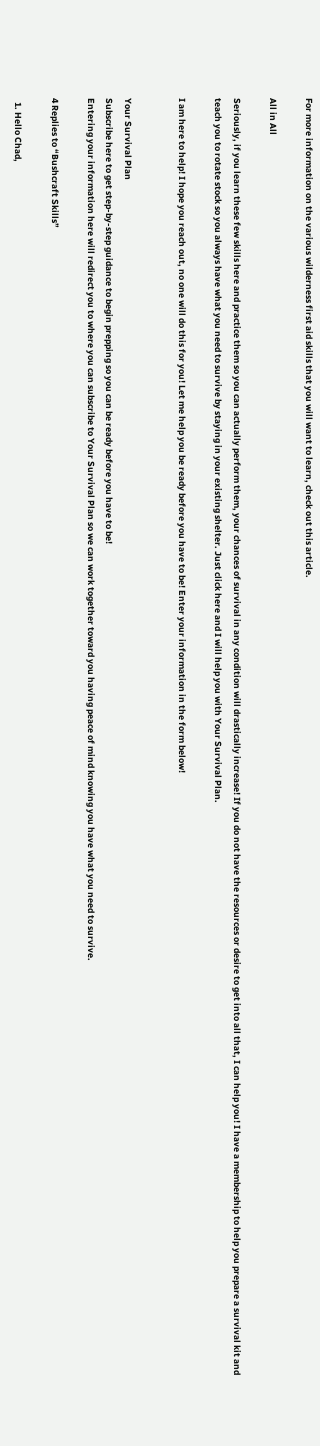For more information on the various wilderness first aid skills that you will want to learn, check out this article.

All in All

Seriously, if you learn these few skills here and practice them so you can actually perform them, your chances of survival in any condition will drastically increase! If you do not have the resources or desire to get into all that, I can help you! I have a membership to help you prepare a survival kit and teach you to rotate stock so you always have what you need to survive by staying in your existing shelter. Just click here and I will help you with Your Survival Plan.

I am here to help! I hope you reach out, no one will do this for you! Let me help you be ready before you have to be! Enter your information in the form below!


Your Survival Plan
Subscribe here to get step-by-step guidance to begin prepping so you can be ready before you have to be!
Entering your information here will redirect you to where you can subscribe to Your Survival Plan so we can work together toward you having peace of mind knowing you have what you need to survive.

4 Replies to “Bushcraft Skills”

  1. Hello Chad,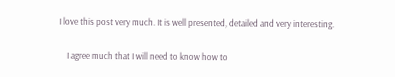I love this post very much. It is well presented, detailed and very interesting.

    I agree much that I will need to know how to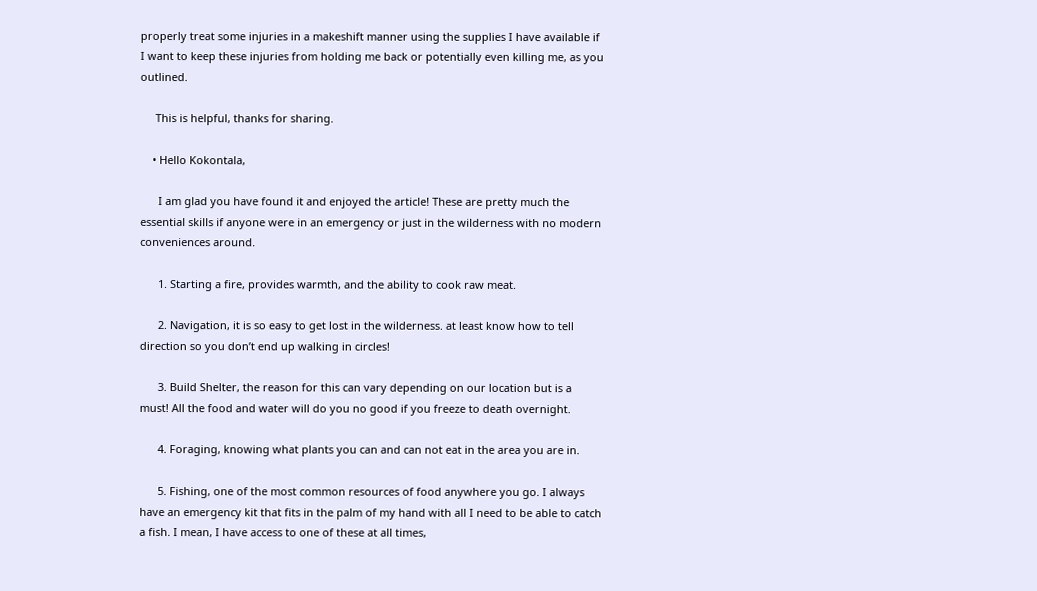properly treat some injuries in a makeshift manner using the supplies I have available if I want to keep these injuries from holding me back or potentially even killing me, as you outlined.

     This is helpful, thanks for sharing.

    • Hello Kokontala,

      I am glad you have found it and enjoyed the article! These are pretty much the essential skills if anyone were in an emergency or just in the wilderness with no modern conveniences around.

      1. Starting a fire, provides warmth, and the ability to cook raw meat.

      2. Navigation, it is so easy to get lost in the wilderness. at least know how to tell direction so you don’t end up walking in circles!

      3. Build Shelter, the reason for this can vary depending on our location but is a must! All the food and water will do you no good if you freeze to death overnight.

      4. Foraging, knowing what plants you can and can not eat in the area you are in.

      5. Fishing, one of the most common resources of food anywhere you go. I always have an emergency kit that fits in the palm of my hand with all I need to be able to catch a fish. I mean, I have access to one of these at all times,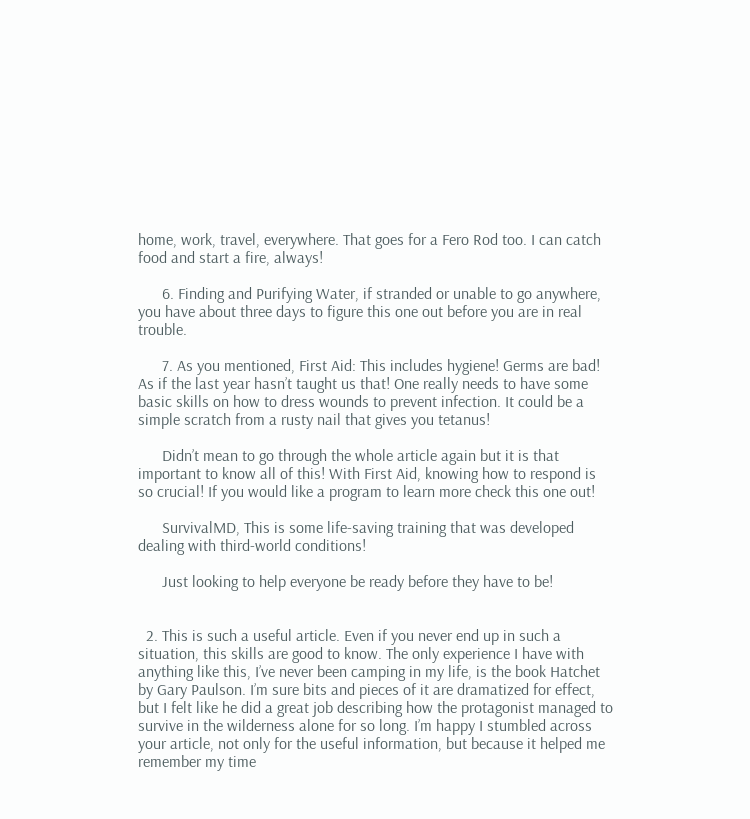home, work, travel, everywhere. That goes for a Fero Rod too. I can catch food and start a fire, always!

      6. Finding and Purifying Water, if stranded or unable to go anywhere, you have about three days to figure this one out before you are in real trouble.

      7. As you mentioned, First Aid: This includes hygiene! Germs are bad! As if the last year hasn’t taught us that! One really needs to have some basic skills on how to dress wounds to prevent infection. It could be a simple scratch from a rusty nail that gives you tetanus!

      Didn’t mean to go through the whole article again but it is that important to know all of this! With First Aid, knowing how to respond is so crucial! If you would like a program to learn more check this one out!

      SurvivalMD, This is some life-saving training that was developed dealing with third-world conditions!

      Just looking to help everyone be ready before they have to be!


  2. This is such a useful article. Even if you never end up in such a situation, this skills are good to know. The only experience I have with anything like this, I’ve never been camping in my life, is the book Hatchet by Gary Paulson. I’m sure bits and pieces of it are dramatized for effect, but I felt like he did a great job describing how the protagonist managed to survive in the wilderness alone for so long. I’m happy I stumbled across your article, not only for the useful information, but because it helped me remember my time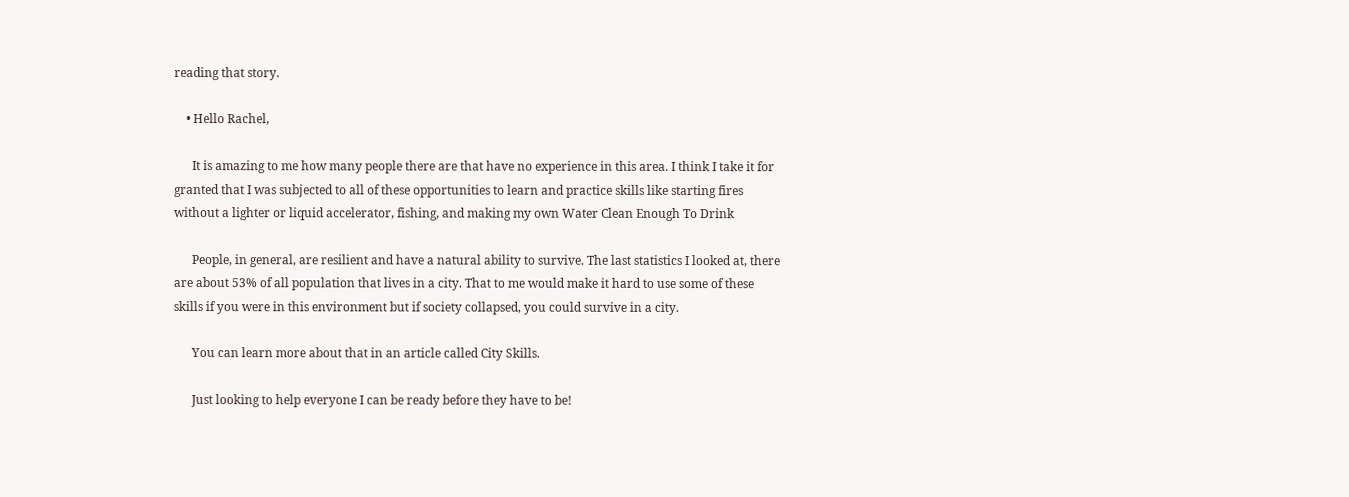reading that story.

    • Hello Rachel,

      It is amazing to me how many people there are that have no experience in this area. I think I take it for granted that I was subjected to all of these opportunities to learn and practice skills like starting fires without a lighter or liquid accelerator, fishing, and making my own Water Clean Enough To Drink

      People, in general, are resilient and have a natural ability to survive. The last statistics I looked at, there are about 53% of all population that lives in a city. That to me would make it hard to use some of these skills if you were in this environment but if society collapsed, you could survive in a city.

      You can learn more about that in an article called City Skills.

      Just looking to help everyone I can be ready before they have to be!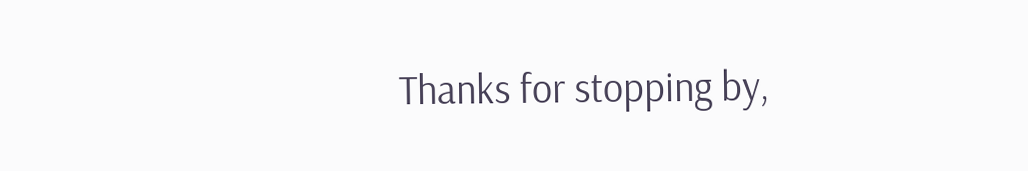Thanks for stopping by,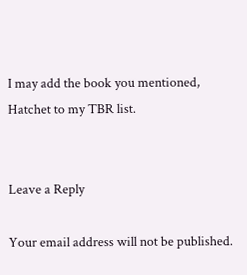I may add the book you mentioned, Hatchet to my TBR list.


Leave a Reply

Your email address will not be published.